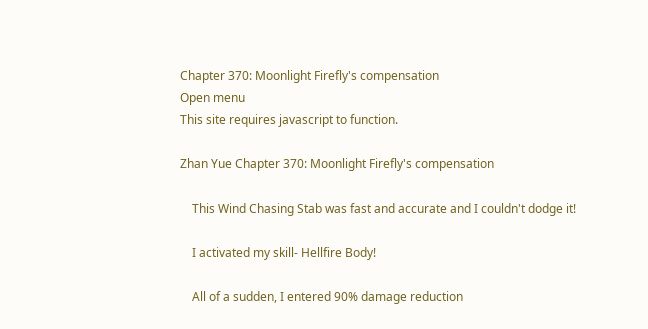Chapter 370: Moonlight Firefly's compensation
Open menu
This site requires javascript to function.

Zhan Yue Chapter 370: Moonlight Firefly's compensation

    This Wind Chasing Stab was fast and accurate and I couldn't dodge it!

    I activated my skill- Hellfire Body!

    All of a sudden, I entered 90% damage reduction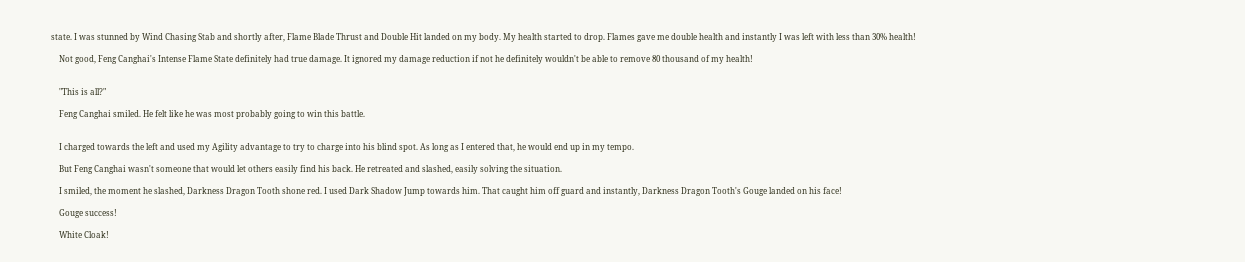state. I was stunned by Wind Chasing Stab and shortly after, Flame Blade Thrust and Double Hit landed on my body. My health started to drop. Flames gave me double health and instantly I was left with less than 30% health!

    Not good, Feng Canghai's Intense Flame State definitely had true damage. It ignored my damage reduction if not he definitely wouldn't be able to remove 80 thousand of my health!


    "This is all?"

    Feng Canghai smiled. He felt like he was most probably going to win this battle.


    I charged towards the left and used my Agility advantage to try to charge into his blind spot. As long as I entered that, he would end up in my tempo.

    But Feng Canghai wasn't someone that would let others easily find his back. He retreated and slashed, easily solving the situation.

    I smiled, the moment he slashed, Darkness Dragon Tooth shone red. I used Dark Shadow Jump towards him. That caught him off guard and instantly, Darkness Dragon Tooth's Gouge landed on his face!

    Gouge success!

    White Cloak!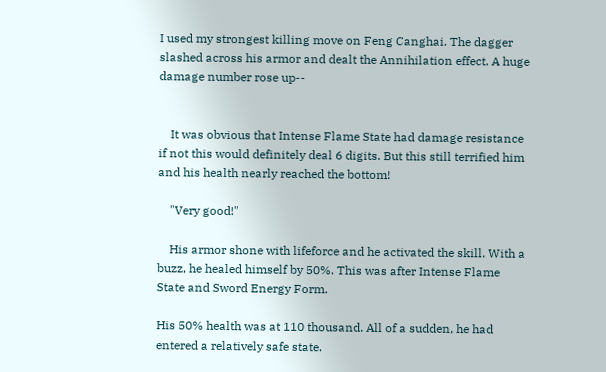I used my strongest killing move on Feng Canghai. The dagger slashed across his armor and dealt the Annihilation effect. A huge damage number rose up--


    It was obvious that Intense Flame State had damage resistance if not this would definitely deal 6 digits. But this still terrified him and his health nearly reached the bottom!

    "Very good!"

    His armor shone with lifeforce and he activated the skill. With a buzz, he healed himself by 50%. This was after Intense Flame State and Sword Energy Form.

His 50% health was at 110 thousand. All of a sudden, he had entered a relatively safe state.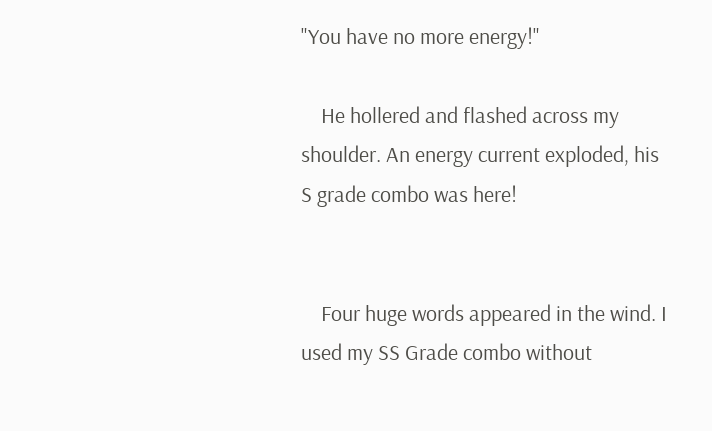"You have no more energy!"

    He hollered and flashed across my shoulder. An energy current exploded, his S grade combo was here!


    Four huge words appeared in the wind. I used my SS Grade combo without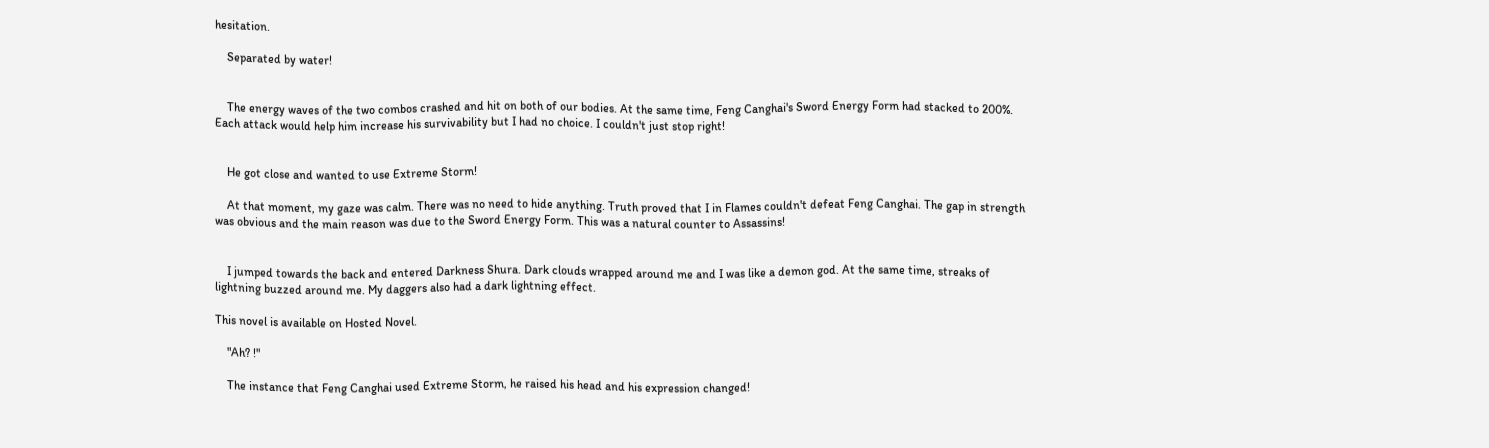hesitation.

    Separated by water!


    The energy waves of the two combos crashed and hit on both of our bodies. At the same time, Feng Canghai's Sword Energy Form had stacked to 200%. Each attack would help him increase his survivability but I had no choice. I couldn't just stop right!


    He got close and wanted to use Extreme Storm!

    At that moment, my gaze was calm. There was no need to hide anything. Truth proved that I in Flames couldn't defeat Feng Canghai. The gap in strength was obvious and the main reason was due to the Sword Energy Form. This was a natural counter to Assassins!


    I jumped towards the back and entered Darkness Shura. Dark clouds wrapped around me and I was like a demon god. At the same time, streaks of lightning buzzed around me. My daggers also had a dark lightning effect.

This novel is available on Hosted Novel.

    "Ah? !"

    The instance that Feng Canghai used Extreme Storm, he raised his head and his expression changed!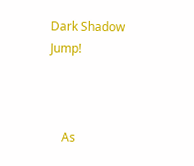Dark Shadow Jump!



    As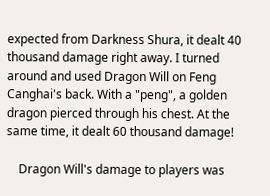expected from Darkness Shura, it dealt 40 thousand damage right away. I turned around and used Dragon Will on Feng Canghai's back. With a "peng", a golden dragon pierced through his chest. At the same time, it dealt 60 thousand damage!

    Dragon Will's damage to players was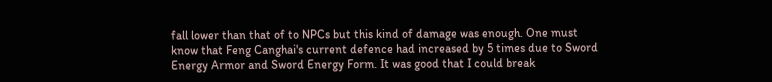fall lower than that of to NPCs but this kind of damage was enough. One must know that Feng Canghai's current defence had increased by 5 times due to Sword Energy Armor and Sword Energy Form. It was good that I could break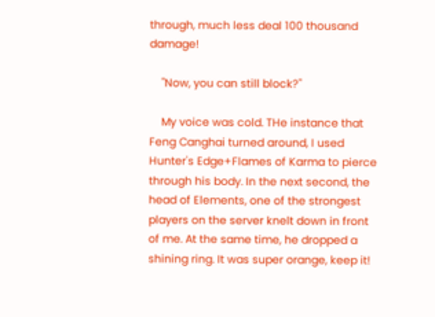through, much less deal 100 thousand damage!

    "Now, you can still block?"

    My voice was cold. THe instance that Feng Canghai turned around, I used Hunter's Edge+Flames of Karma to pierce through his body. In the next second, the head of Elements, one of the strongest players on the server knelt down in front of me. At the same time, he dropped a shining ring. It was super orange, keep it!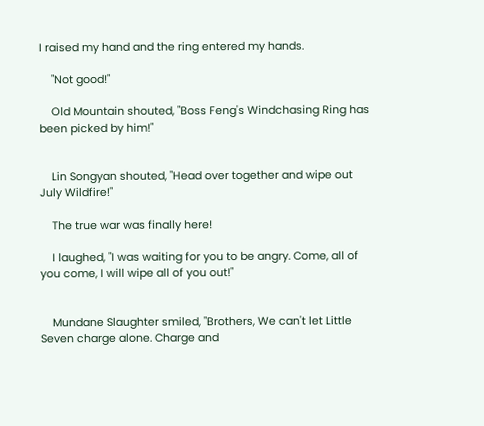I raised my hand and the ring entered my hands.

    "Not good!"

    Old Mountain shouted, "Boss Feng's Windchasing Ring has been picked by him!"


    Lin Songyan shouted, "Head over together and wipe out July Wildfire!"

    The true war was finally here!

    I laughed, "I was waiting for you to be angry. Come, all of you come, I will wipe all of you out!"


    Mundane Slaughter smiled, "Brothers, We can't let Little Seven charge alone. Charge and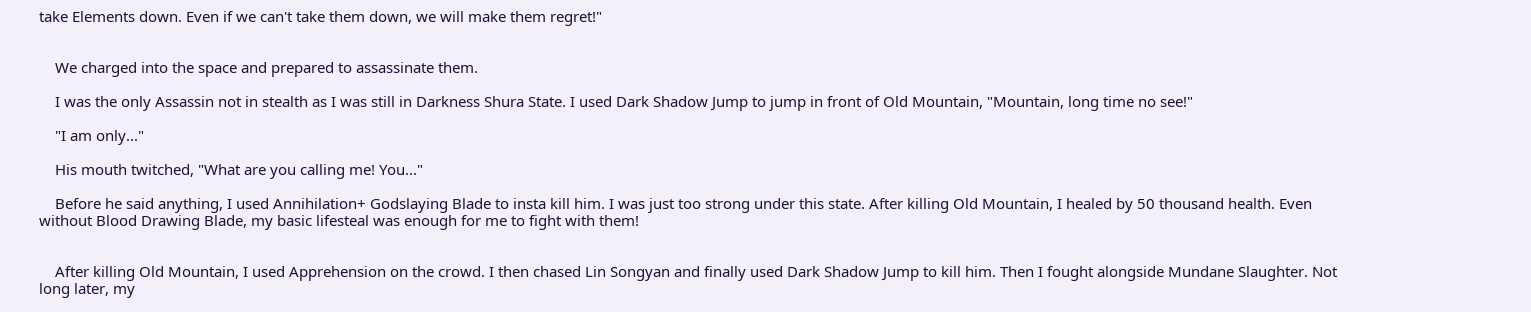take Elements down. Even if we can't take them down, we will make them regret!"


    We charged into the space and prepared to assassinate them.

    I was the only Assassin not in stealth as I was still in Darkness Shura State. I used Dark Shadow Jump to jump in front of Old Mountain, "Mountain, long time no see!"

    "I am only..."

    His mouth twitched, "What are you calling me! You..."

    Before he said anything, I used Annihilation+ Godslaying Blade to insta kill him. I was just too strong under this state. After killing Old Mountain, I healed by 50 thousand health. Even without Blood Drawing Blade, my basic lifesteal was enough for me to fight with them!


    After killing Old Mountain, I used Apprehension on the crowd. I then chased Lin Songyan and finally used Dark Shadow Jump to kill him. Then I fought alongside Mundane Slaughter. Not long later, my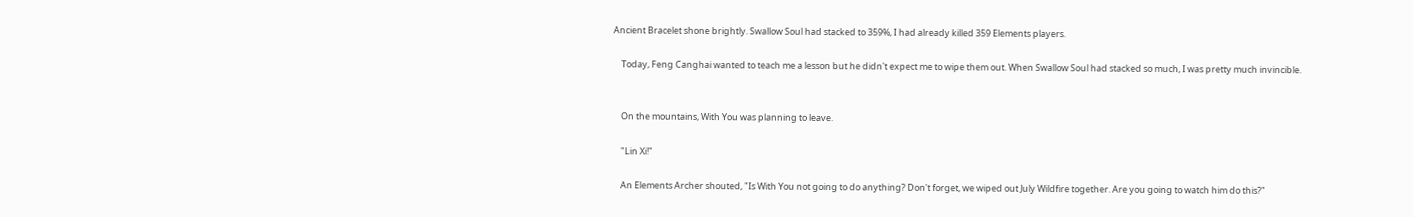Ancient Bracelet shone brightly. Swallow Soul had stacked to 359%, I had already killed 359 Elements players.

    Today, Feng Canghai wanted to teach me a lesson but he didn't expect me to wipe them out. When Swallow Soul had stacked so much, I was pretty much invincible.


    On the mountains, With You was planning to leave.

    "Lin Xi!"

    An Elements Archer shouted, "Is With You not going to do anything? Don't forget, we wiped out July Wildfire together. Are you going to watch him do this?"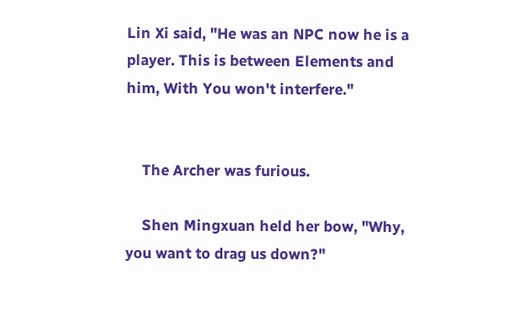Lin Xi said, "He was an NPC now he is a player. This is between Elements and him, With You won't interfere."


    The Archer was furious.

    Shen Mingxuan held her bow, "Why, you want to drag us down?"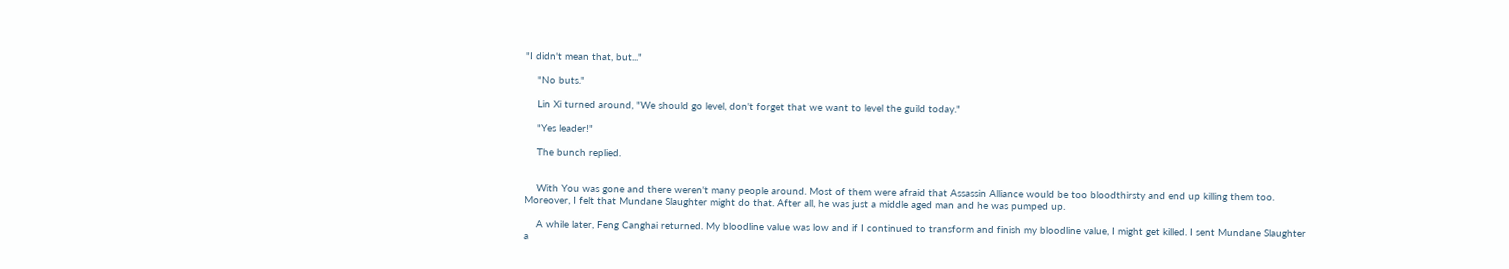"I didn't mean that, but..."

    "No buts."

    Lin Xi turned around, "We should go level, don't forget that we want to level the guild today."

    "Yes leader!"

    The bunch replied.


    With You was gone and there weren't many people around. Most of them were afraid that Assassin Alliance would be too bloodthirsty and end up killing them too. Moreover, I felt that Mundane Slaughter might do that. After all, he was just a middle aged man and he was pumped up.

    A while later, Feng Canghai returned. My bloodline value was low and if I continued to transform and finish my bloodline value, I might get killed. I sent Mundane Slaughter a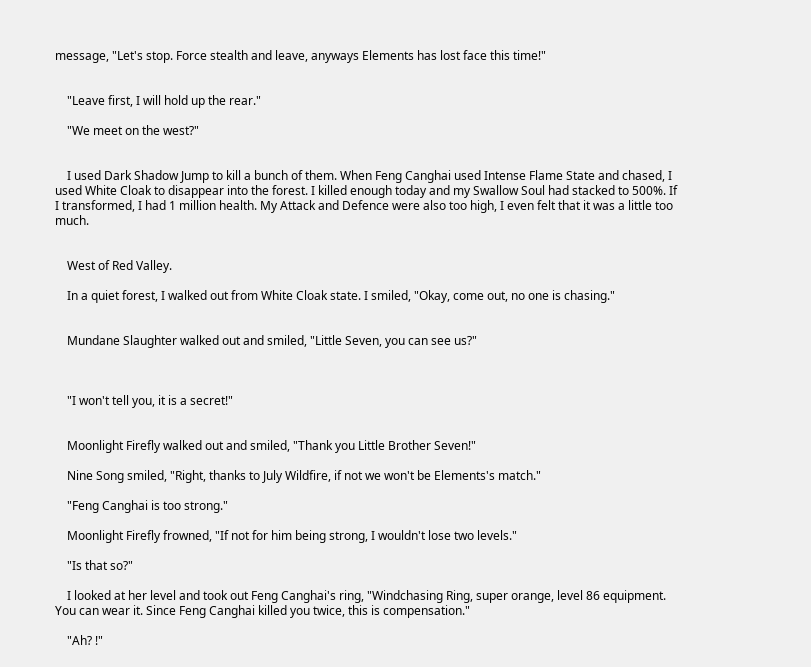message, "Let's stop. Force stealth and leave, anyways Elements has lost face this time!"


    "Leave first, I will hold up the rear."

    "We meet on the west?"


    I used Dark Shadow Jump to kill a bunch of them. When Feng Canghai used Intense Flame State and chased, I used White Cloak to disappear into the forest. I killed enough today and my Swallow Soul had stacked to 500%. If I transformed, I had 1 million health. My Attack and Defence were also too high, I even felt that it was a little too much.


    West of Red Valley.

    In a quiet forest, I walked out from White Cloak state. I smiled, "Okay, come out, no one is chasing."


    Mundane Slaughter walked out and smiled, "Little Seven, you can see us?"



    "I won't tell you, it is a secret!"


    Moonlight Firefly walked out and smiled, "Thank you Little Brother Seven!"

    Nine Song smiled, "Right, thanks to July Wildfire, if not we won't be Elements's match."

    "Feng Canghai is too strong."

    Moonlight Firefly frowned, "If not for him being strong, I wouldn't lose two levels."

    "Is that so?"

    I looked at her level and took out Feng Canghai's ring, "Windchasing Ring, super orange, level 86 equipment. You can wear it. Since Feng Canghai killed you twice, this is compensation."

    "Ah? !"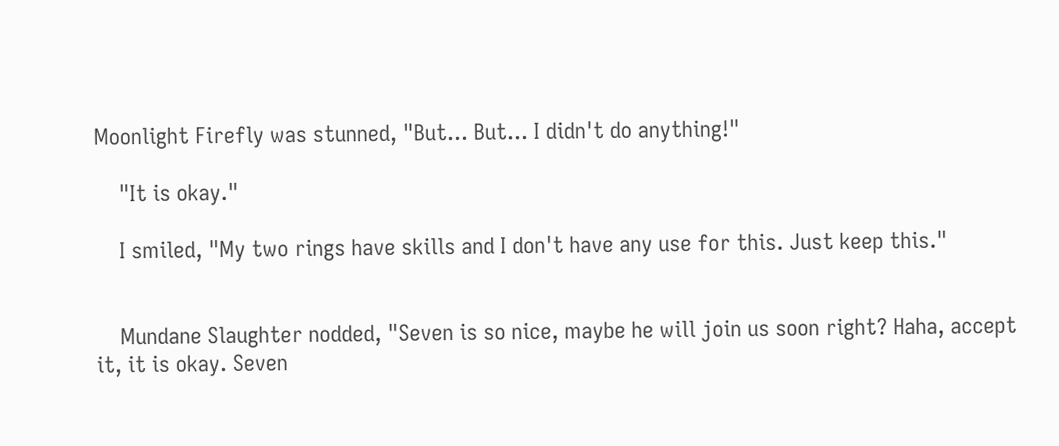Moonlight Firefly was stunned, "But... But... I didn't do anything!"

    "It is okay."

    I smiled, "My two rings have skills and I don't have any use for this. Just keep this."


    Mundane Slaughter nodded, "Seven is so nice, maybe he will join us soon right? Haha, accept it, it is okay. Seven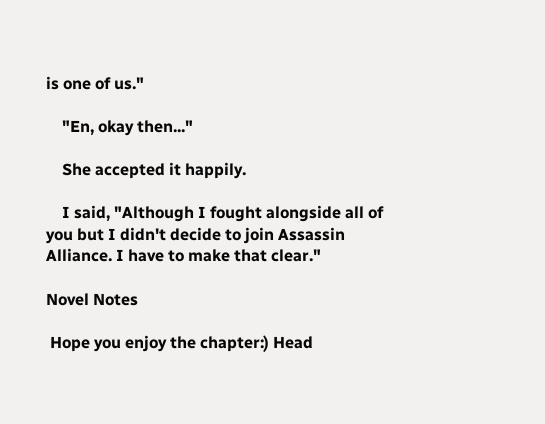is one of us."

    "En, okay then..."

    She accepted it happily.

    I said, "Although I fought alongside all of you but I didn't decide to join Assassin Alliance. I have to make that clear."

Novel Notes

 Hope you enjoy the chapter:) Head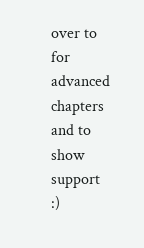over to for advanced chapters and to show support :)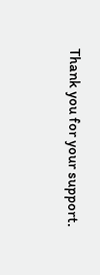Thank you for your support.